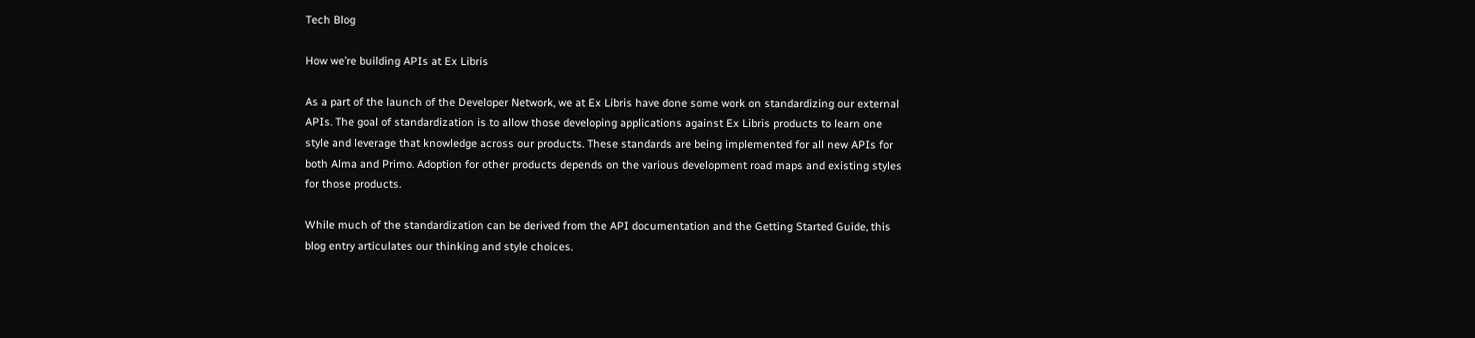Tech Blog

How we’re building APIs at Ex Libris

As a part of the launch of the Developer Network, we at Ex Libris have done some work on standardizing our external APIs. The goal of standardization is to allow those developing applications against Ex Libris products to learn one style and leverage that knowledge across our products. These standards are being implemented for all new APIs for both Alma and Primo. Adoption for other products depends on the various development road maps and existing styles for those products.

While much of the standardization can be derived from the API documentation and the Getting Started Guide, this blog entry articulates our thinking and style choices.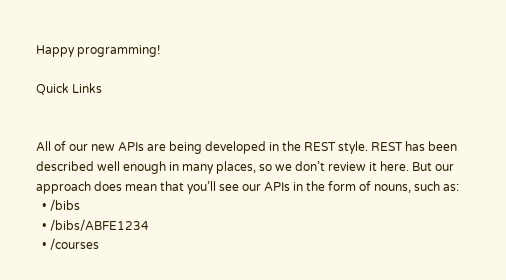Happy programming!

Quick Links


All of our new APIs are being developed in the REST style. REST has been described well enough in many places, so we don’t review it here. But our approach does mean that you’ll see our APIs in the form of nouns, such as:
  • /bibs
  • /bibs/ABFE1234
  • /courses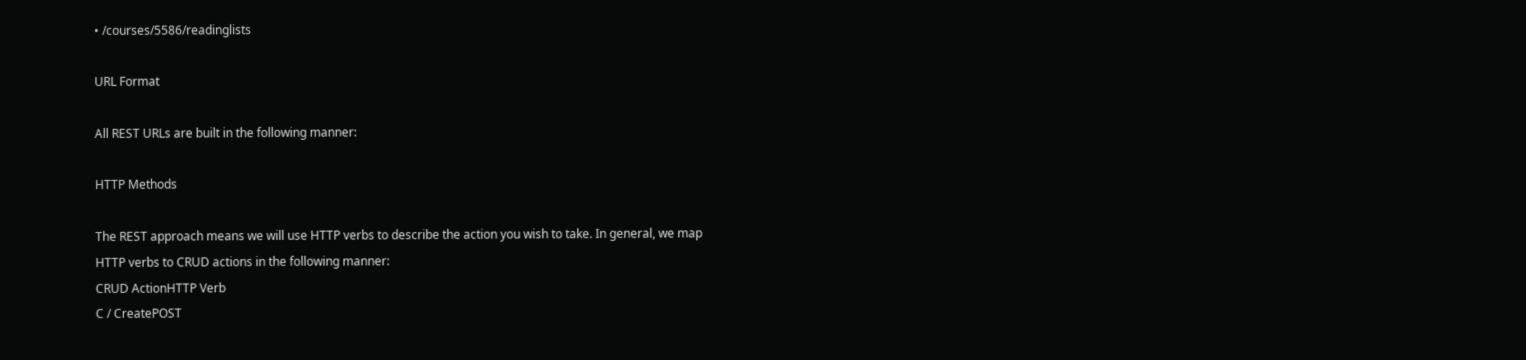• /courses/5586/readinglists

URL Format

All REST URLs are built in the following manner:

HTTP Methods

The REST approach means we will use HTTP verbs to describe the action you wish to take. In general, we map HTTP verbs to CRUD actions in the following manner:
CRUD ActionHTTP Verb
C / CreatePOST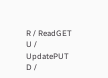R / ReadGET
U / UpdatePUT
D /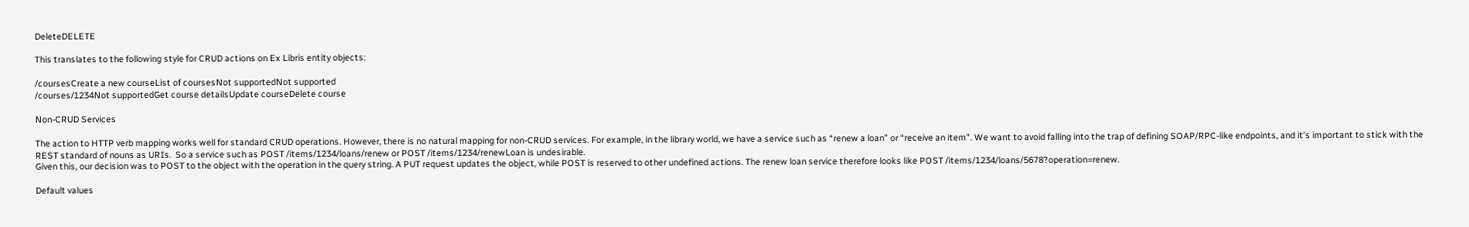DeleteDELETE

This translates to the following style for CRUD actions on Ex Libris entity objects:

/coursesCreate a new courseList of coursesNot supportedNot supported
/courses/1234Not supportedGet course detailsUpdate courseDelete course

Non-CRUD Services

The action to HTTP verb mapping works well for standard CRUD operations. However, there is no natural mapping for non-CRUD services. For example, in the library world, we have a service such as “renew a loan” or “receive an item”. We want to avoid falling into the trap of defining SOAP/RPC-like endpoints, and it’s important to stick with the REST standard of nouns as URIs.  So a service such as POST /items/1234/loans/renew or POST /items/1234/renewLoan is undesirable.
Given this, our decision was to POST to the object with the operation in the query string. A PUT request updates the object, while POST is reserved to other undefined actions. The renew loan service therefore looks like POST /items/1234/loans/5678?operation=renew.

Default values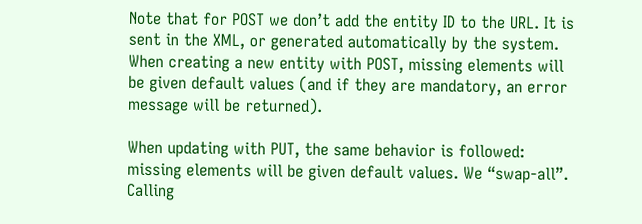Note that for POST we don’t add the entity ID to the URL. It is sent in the XML, or generated automatically by the system. When creating a new entity with POST, missing elements will be given default values (and if they are mandatory, an error message will be returned).

When updating with PUT, the same behavior is followed: missing elements will be given default values. We “swap-all”. Calling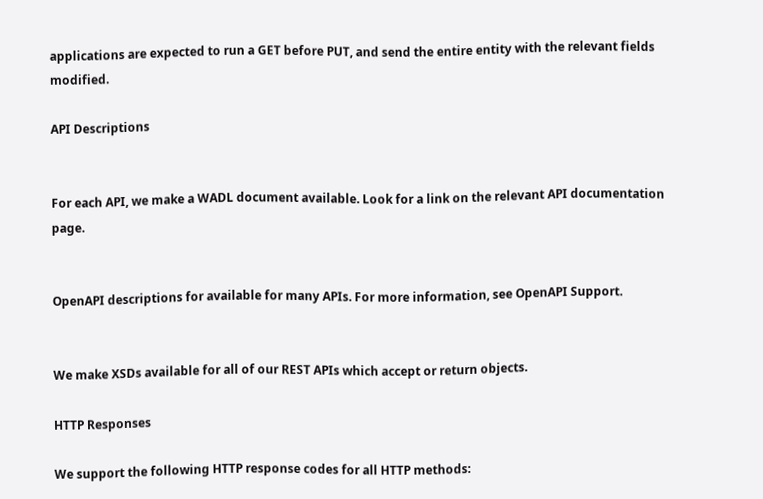applications are expected to run a GET before PUT, and send the entire entity with the relevant fields modified.

API Descriptions


For each API, we make a WADL document available. Look for a link on the relevant API documentation page.


OpenAPI descriptions for available for many APIs. For more information, see OpenAPI Support.


We make XSDs available for all of our REST APIs which accept or return objects.

HTTP Responses

We support the following HTTP response codes for all HTTP methods: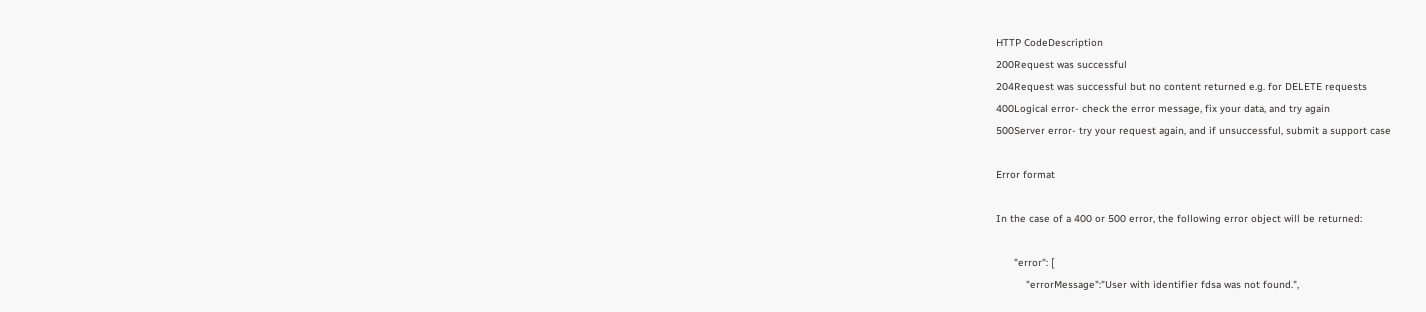HTTP CodeDescription
200Request was successful
204Request was successful but no content returned e.g. for DELETE requests
400Logical error- check the error message, fix your data, and try again
500Server error- try your request again, and if unsuccessful, submit a support case

Error format

In the case of a 400 or 500 error, the following error object will be returned:

      "error": [
          "errorMessage":"User with identifier fdsa was not found.",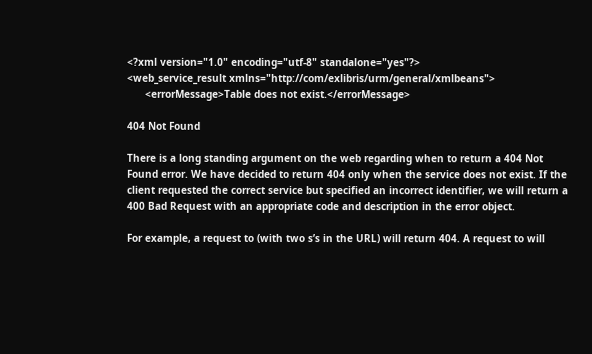<?xml version="1.0" encoding="utf-8" standalone="yes"?>
<web_service_result xmlns="http://com/exlibris/urm/general/xmlbeans">
      <errorMessage>Table does not exist.</errorMessage>

404 Not Found

There is a long standing argument on the web regarding when to return a 404 Not Found error. We have decided to return 404 only when the service does not exist. If the client requested the correct service but specified an incorrect identifier, we will return a 400 Bad Request with an appropriate code and description in the error object.

For example, a request to (with two s’s in the URL) will return 404. A request to will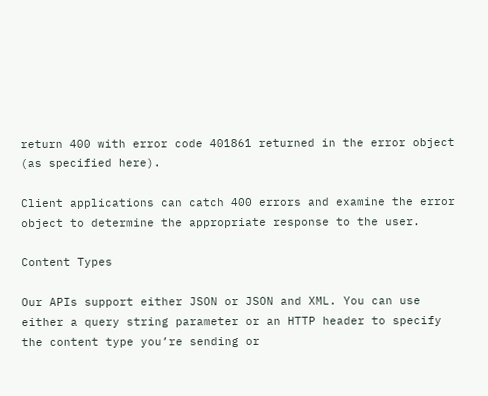return 400 with error code 401861 returned in the error object (as specified here).

Client applications can catch 400 errors and examine the error object to determine the appropriate response to the user.

Content Types

Our APIs support either JSON or JSON and XML. You can use either a query string parameter or an HTTP header to specify the content type you’re sending or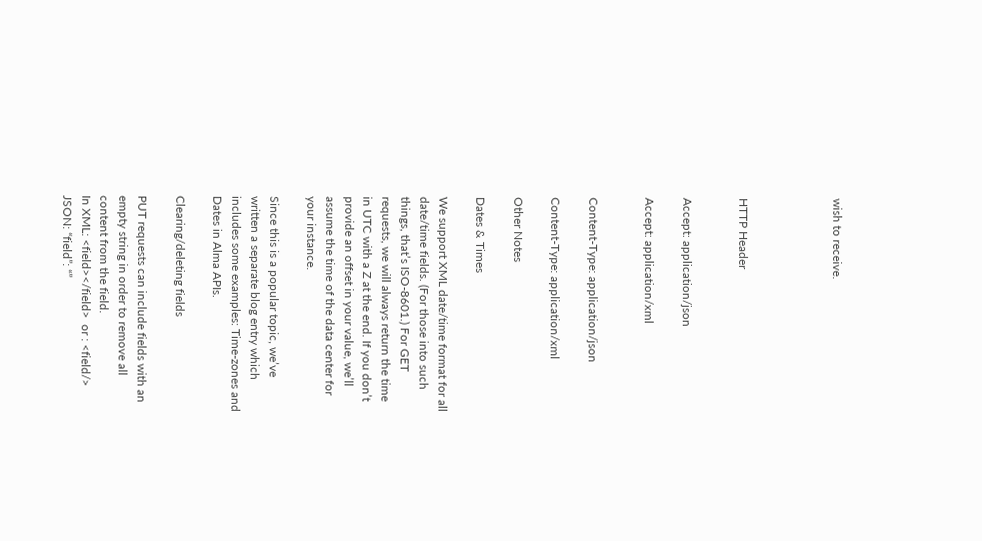wish to receive.




HTTP Header


Accept: application/json

Accept: application/xml


Content-Type: application/json

Content-Type: application/xml

Other Notes

Dates & Times

We support XML date/time format for all date/time fields. (For those into such things, that’s ISO-8601.) For GET requests, we will always return the time in UTC with a Z at the end. If you don’t provide an offset in your value, we’ll assume the time of the data center for your instance.

Since this is a popular topic, we’ve written a separate blog entry which includes some examples: Time-zones and Dates in Alma APIs.

Clearing/deleting fields

PUT requests can include fields with an empty string in order to remove all content from the field.
In XML: <field></field>  or : <field/>
JSON: “field”: “”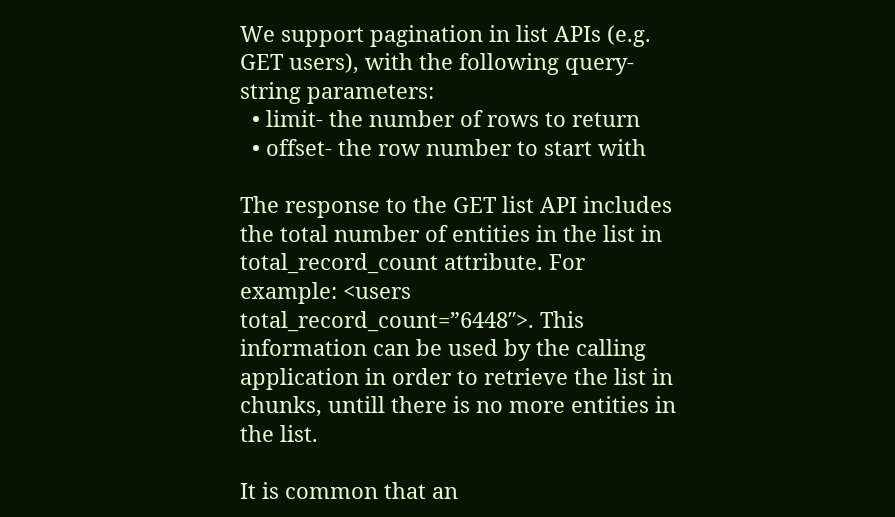We support pagination in list APIs (e.g. GET users), with the following query-string parameters:
  • limit- the number of rows to return
  • offset- the row number to start with

The response to the GET list API includes the total number of entities in the list in total_record_count attribute. For example: <users total_record_count=”6448″>. This information can be used by the calling application in order to retrieve the list in chunks, untill there is no more entities in the list.

It is common that an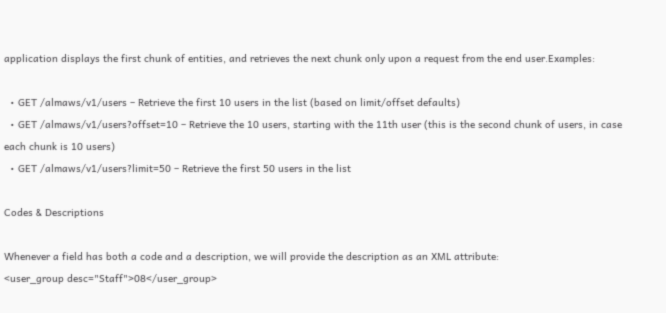application displays the first chunk of entities, and retrieves the next chunk only upon a request from the end user.Examples:

  • GET /almaws/v1/users – Retrieve the first 10 users in the list (based on limit/offset defaults)
  • GET /almaws/v1/users?offset=10 – Retrieve the 10 users, starting with the 11th user (this is the second chunk of users, in case each chunk is 10 users)
  • GET /almaws/v1/users?limit=50 – Retrieve the first 50 users in the list

Codes & Descriptions

Whenever a field has both a code and a description, we will provide the description as an XML attribute:
<user_group desc="Staff">08</user_group>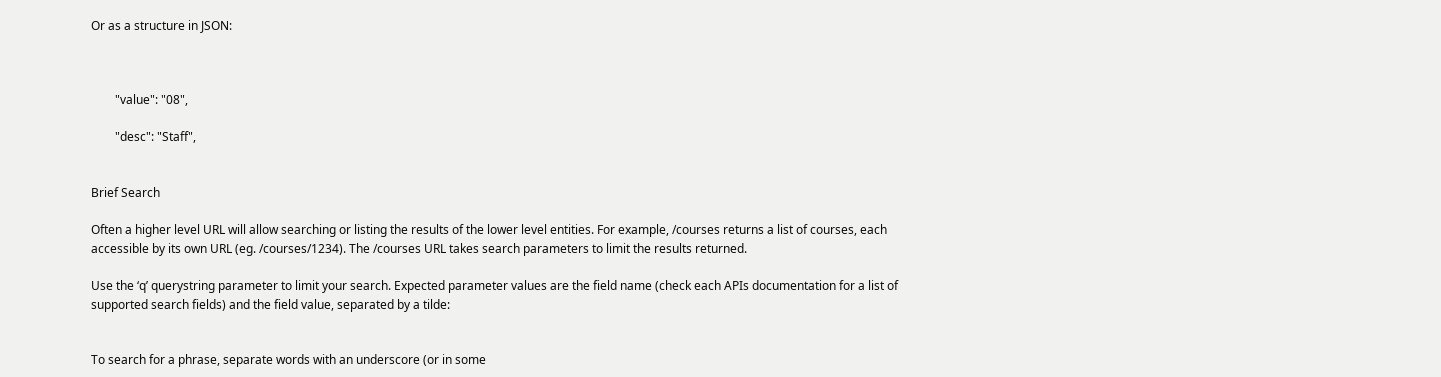Or as a structure in JSON:



        "value": "08",

        "desc": "Staff",


Brief Search

Often a higher level URL will allow searching or listing the results of the lower level entities. For example, /courses returns a list of courses, each accessible by its own URL (eg. /courses/1234). The /courses URL takes search parameters to limit the results returned.

Use the ‘q’ querystring parameter to limit your search. Expected parameter values are the field name (check each APIs documentation for a list of supported search fields) and the field value, separated by a tilde:


To search for a phrase, separate words with an underscore (or in some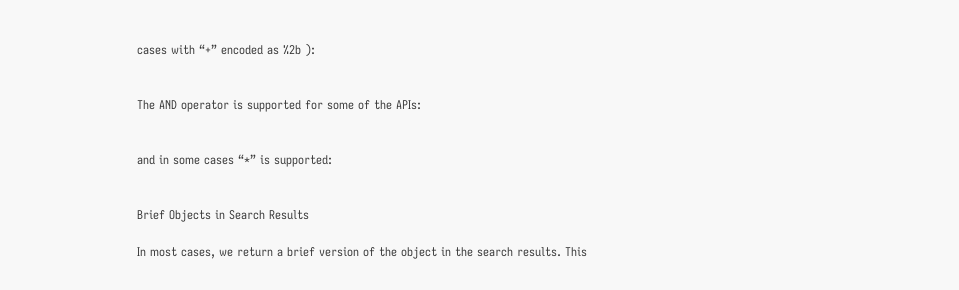cases with “+” encoded as %2b ):


The AND operator is supported for some of the APIs:


and in some cases “*” is supported:


Brief Objects in Search Results

In most cases, we return a brief version of the object in the search results. This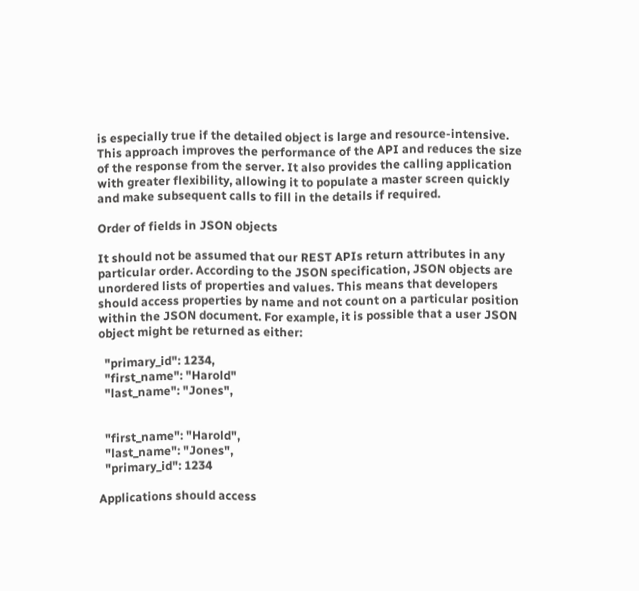is especially true if the detailed object is large and resource-intensive. This approach improves the performance of the API and reduces the size of the response from the server. It also provides the calling application with greater flexibility, allowing it to populate a master screen quickly and make subsequent calls to fill in the details if required.

Order of fields in JSON objects

It should not be assumed that our REST APIs return attributes in any particular order. According to the JSON specification, JSON objects are unordered lists of properties and values. This means that developers should access properties by name and not count on a particular position within the JSON document. For example, it is possible that a user JSON object might be returned as either:

  "primary_id": 1234,
  "first_name": "Harold"
  "last_name": "Jones",


  "first_name": "Harold",
  "last_name": "Jones",
  "primary_id": 1234

Applications should access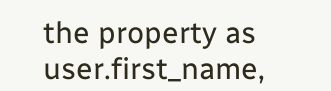the property as user.first_name,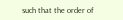such that the order of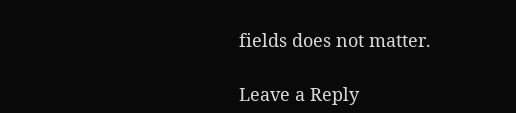fields does not matter.

Leave a Reply